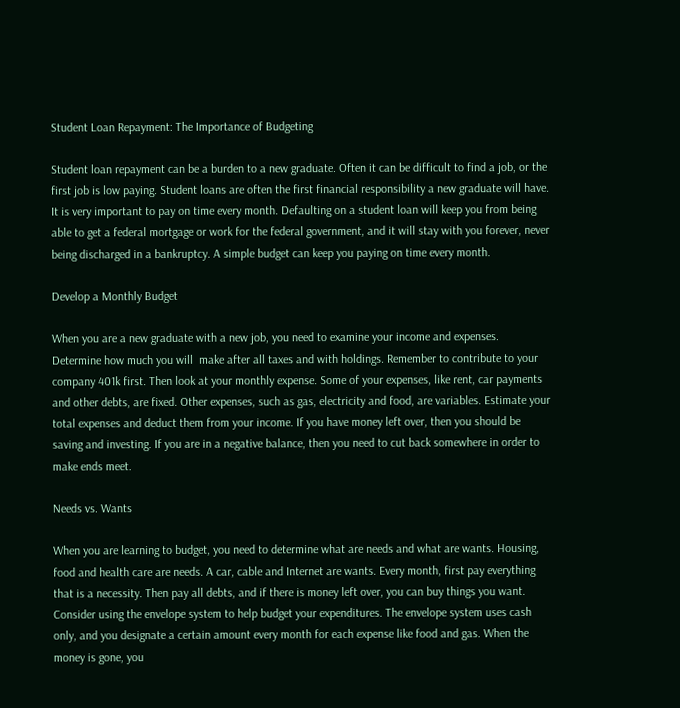Student Loan Repayment: The Importance of Budgeting

Student loan repayment can be a burden to a new graduate. Often it can be difficult to find a job, or the first job is low paying. Student loans are often the first financial responsibility a new graduate will have. It is very important to pay on time every month. Defaulting on a student loan will keep you from being able to get a federal mortgage or work for the federal government, and it will stay with you forever, never being discharged in a bankruptcy. A simple budget can keep you paying on time every month.

Develop a Monthly Budget

When you are a new graduate with a new job, you need to examine your income and expenses. Determine how much you will  make after all taxes and with holdings. Remember to contribute to your company 401k first. Then look at your monthly expense. Some of your expenses, like rent, car payments and other debts, are fixed. Other expenses, such as gas, electricity and food, are variables. Estimate your total expenses and deduct them from your income. If you have money left over, then you should be saving and investing. If you are in a negative balance, then you need to cut back somewhere in order to make ends meet.

Needs vs. Wants

When you are learning to budget, you need to determine what are needs and what are wants. Housing, food and health care are needs. A car, cable and Internet are wants. Every month, first pay everything that is a necessity. Then pay all debts, and if there is money left over, you can buy things you want. Consider using the envelope system to help budget your expenditures. The envelope system uses cash only, and you designate a certain amount every month for each expense like food and gas. When the money is gone, you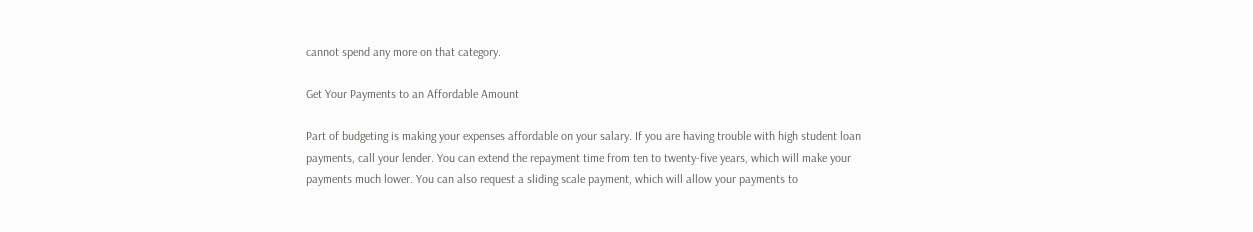cannot spend any more on that category.

Get Your Payments to an Affordable Amount

Part of budgeting is making your expenses affordable on your salary. If you are having trouble with high student loan payments, call your lender. You can extend the repayment time from ten to twenty-five years, which will make your payments much lower. You can also request a sliding scale payment, which will allow your payments to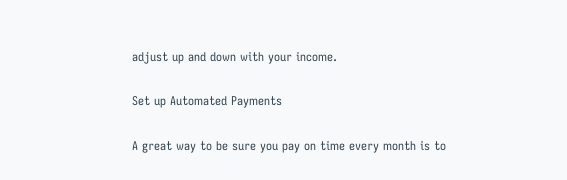adjust up and down with your income.

Set up Automated Payments

A great way to be sure you pay on time every month is to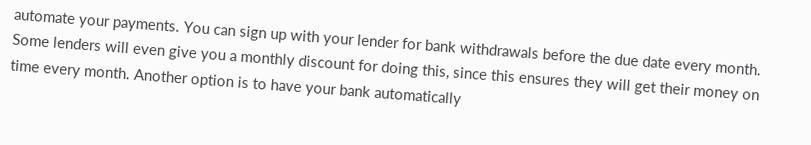automate your payments. You can sign up with your lender for bank withdrawals before the due date every month. Some lenders will even give you a monthly discount for doing this, since this ensures they will get their money on time every month. Another option is to have your bank automatically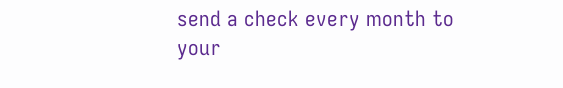send a check every month to your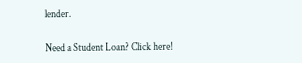lender.

Need a Student Loan? Click here!